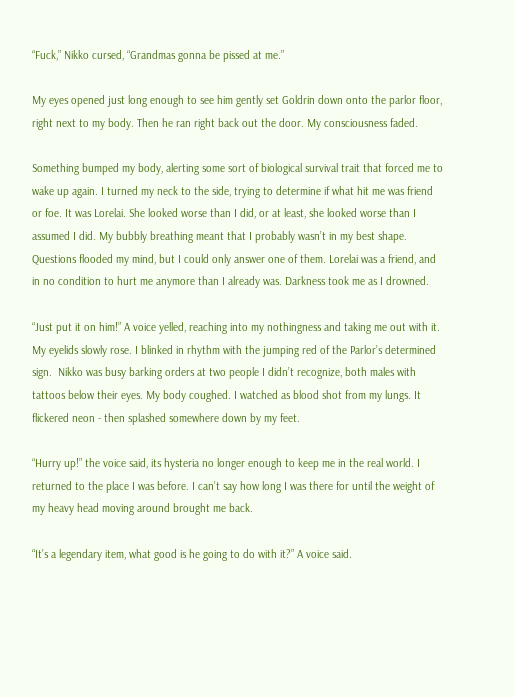“Fuck,” Nikko cursed, “Grandmas gonna be pissed at me.”

My eyes opened just long enough to see him gently set Goldrin down onto the parlor floor, right next to my body. Then he ran right back out the door. My consciousness faded.

Something bumped my body, alerting some sort of biological survival trait that forced me to wake up again. I turned my neck to the side, trying to determine if what hit me was friend or foe. It was Lorelai. She looked worse than I did, or at least, she looked worse than I assumed I did. My bubbly breathing meant that I probably wasn’t in my best shape. Questions flooded my mind, but I could only answer one of them. Lorelai was a friend, and in no condition to hurt me anymore than I already was. Darkness took me as I drowned.

“Just put it on him!” A voice yelled, reaching into my nothingness and taking me out with it. My eyelids slowly rose. I blinked in rhythm with the jumping red of the Parlor’s determined sign.  Nikko was busy barking orders at two people I didn’t recognize, both males with tattoos below their eyes. My body coughed. I watched as blood shot from my lungs. It flickered neon - then splashed somewhere down by my feet.

“Hurry up!” the voice said, its hysteria no longer enough to keep me in the real world. I returned to the place I was before. I can’t say how long I was there for until the weight of my heavy head moving around brought me back.

“It’s a legendary item, what good is he going to do with it?” A voice said.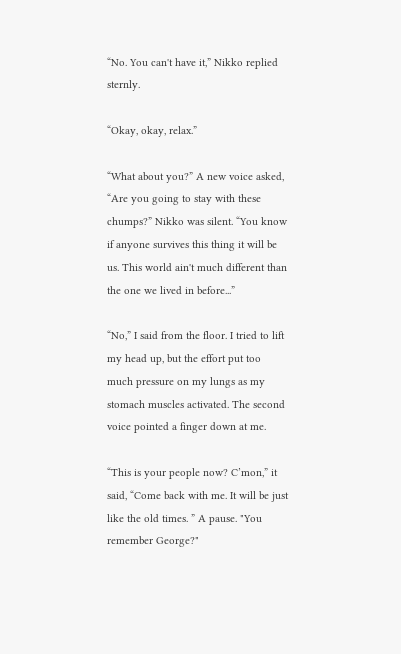“No. You can't have it,” Nikko replied sternly.

“Okay, okay, relax.”

“What about you?” A new voice asked, “Are you going to stay with these chumps?” Nikko was silent. “You know if anyone survives this thing it will be us. This world ain't much different than the one we lived in before...”

“No,” I said from the floor. I tried to lift my head up, but the effort put too much pressure on my lungs as my stomach muscles activated. The second voice pointed a finger down at me.

“This is your people now? C’mon,” it said, “Come back with me. It will be just like the old times. ” A pause. "You remember George?"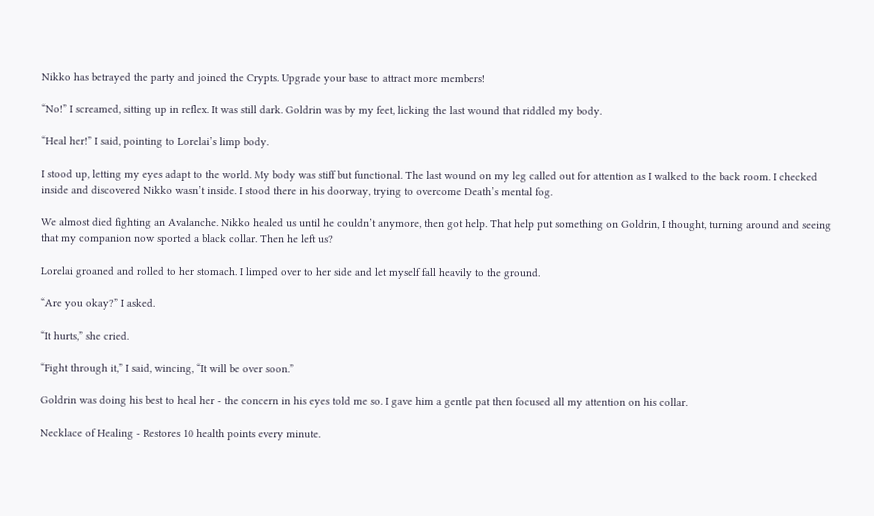Nikko has betrayed the party and joined the Crypts. Upgrade your base to attract more members!

“No!” I screamed, sitting up in reflex. It was still dark. Goldrin was by my feet, licking the last wound that riddled my body.

“Heal her!” I said, pointing to Lorelai’s limp body.

I stood up, letting my eyes adapt to the world. My body was stiff but functional. The last wound on my leg called out for attention as I walked to the back room. I checked inside and discovered Nikko wasn’t inside. I stood there in his doorway, trying to overcome Death’s mental fog.

We almost died fighting an Avalanche. Nikko healed us until he couldn’t anymore, then got help. That help put something on Goldrin, I thought, turning around and seeing that my companion now sported a black collar. Then he left us?

Lorelai groaned and rolled to her stomach. I limped over to her side and let myself fall heavily to the ground.

“Are you okay?” I asked.

“It hurts,” she cried.

“Fight through it,” I said, wincing, “It will be over soon.”

Goldrin was doing his best to heal her - the concern in his eyes told me so. I gave him a gentle pat then focused all my attention on his collar.

Necklace of Healing - Restores 10 health points every minute.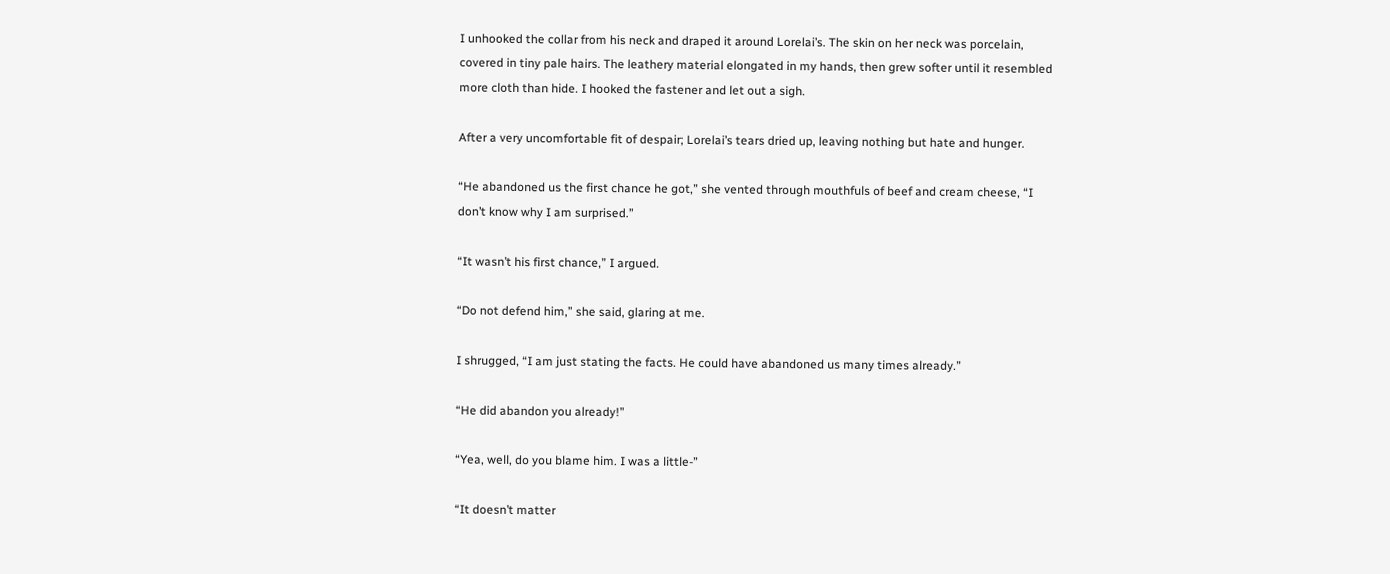I unhooked the collar from his neck and draped it around Lorelai’s. The skin on her neck was porcelain, covered in tiny pale hairs. The leathery material elongated in my hands, then grew softer until it resembled more cloth than hide. I hooked the fastener and let out a sigh.

After a very uncomfortable fit of despair; Lorelai’s tears dried up, leaving nothing but hate and hunger.

“He abandoned us the first chance he got,” she vented through mouthfuls of beef and cream cheese, “I don’t know why I am surprised.”

“It wasn’t his first chance,” I argued.

“Do not defend him,” she said, glaring at me.

I shrugged, “I am just stating the facts. He could have abandoned us many times already.”

“He did abandon you already!”

“Yea, well, do you blame him. I was a little-”

“It doesn’t matter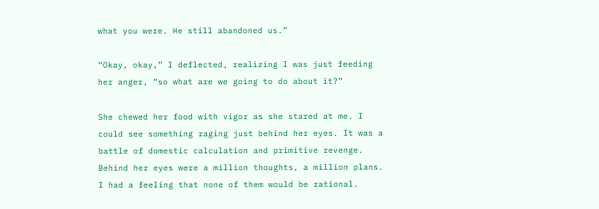what you were. He still abandoned us.”

“Okay, okay,” I deflected, realizing I was just feeding her anger, “so what are we going to do about it?”

She chewed her food with vigor as she stared at me. I could see something raging just behind her eyes. It was a battle of domestic calculation and primitive revenge. Behind her eyes were a million thoughts, a million plans. I had a feeling that none of them would be rational.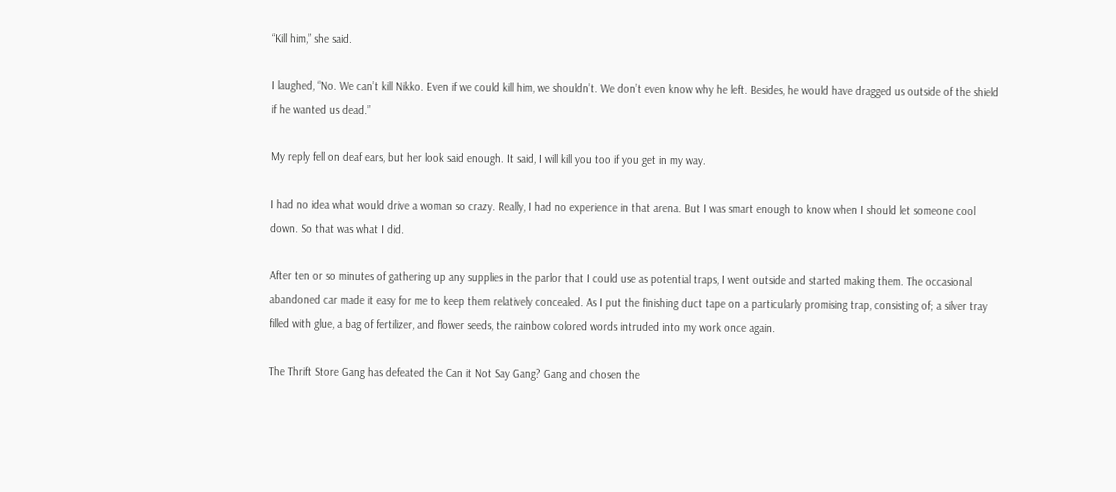“Kill him,” she said.

I laughed, “No. We can’t kill Nikko. Even if we could kill him, we shouldn’t. We don’t even know why he left. Besides, he would have dragged us outside of the shield if he wanted us dead.”

My reply fell on deaf ears, but her look said enough. It said, I will kill you too if you get in my way.

I had no idea what would drive a woman so crazy. Really, I had no experience in that arena. But I was smart enough to know when I should let someone cool down. So that was what I did.

After ten or so minutes of gathering up any supplies in the parlor that I could use as potential traps, I went outside and started making them. The occasional abandoned car made it easy for me to keep them relatively concealed. As I put the finishing duct tape on a particularly promising trap, consisting of; a silver tray filled with glue, a bag of fertilizer, and flower seeds, the rainbow colored words intruded into my work once again.

The Thrift Store Gang has defeated the Can it Not Say Gang? Gang and chosen the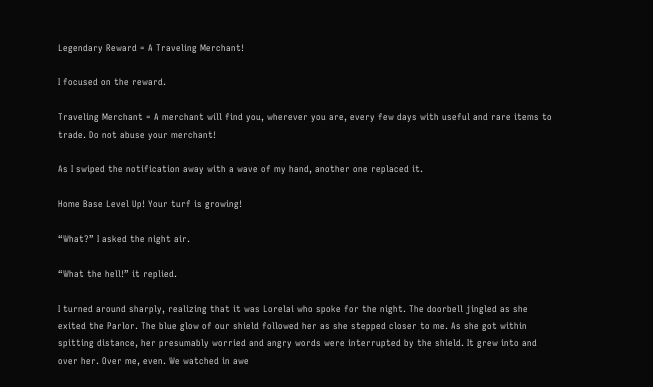Legendary Reward = A Traveling Merchant!

I focused on the reward.

Traveling Merchant = A merchant will find you, wherever you are, every few days with useful and rare items to trade. Do not abuse your merchant!

As I swiped the notification away with a wave of my hand, another one replaced it.

Home Base Level Up! Your turf is growing!

“What?” I asked the night air.

“What the hell!” it replied.

I turned around sharply, realizing that it was Lorelai who spoke for the night. The doorbell jingled as she exited the Parlor. The blue glow of our shield followed her as she stepped closer to me. As she got within spitting distance, her presumably worried and angry words were interrupted by the shield. It grew into and over her. Over me, even. We watched in awe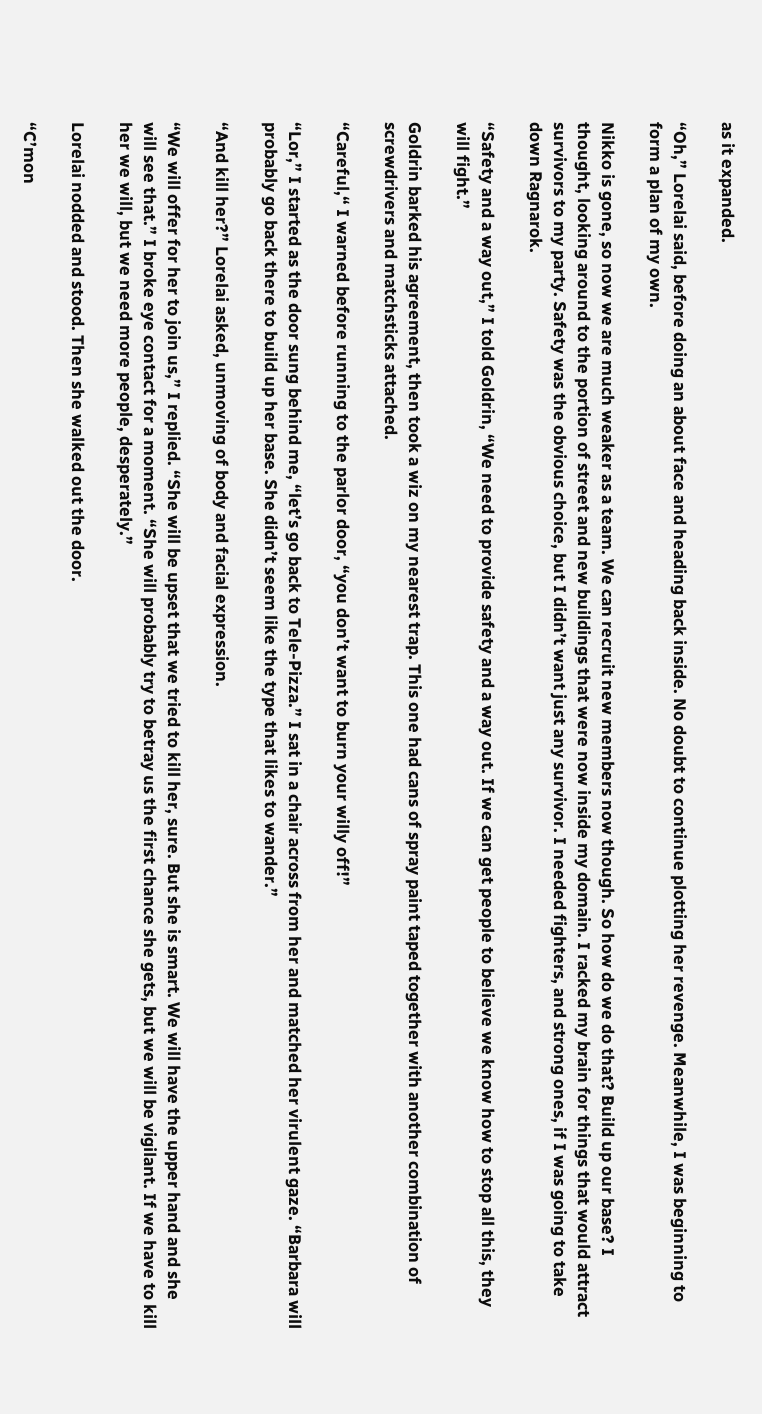as it expanded.

“Oh,” Lorelai said, before doing an about face and heading back inside. No doubt to continue plotting her revenge. Meanwhile, I was beginning to form a plan of my own.

Nikko is gone, so now we are much weaker as a team. We can recruit new members now though. So how do we do that? Build up our base? I thought, looking around to the portion of street and new buildings that were now inside my domain. I racked my brain for things that would attract survivors to my party. Safety was the obvious choice, but I didn’t want just any survivor. I needed fighters, and strong ones, if I was going to take down Ragnarok.

“Safety and a way out,” I told Goldrin, “We need to provide safety and a way out. If we can get people to believe we know how to stop all this, they will fight.”

Goldrin barked his agreement, then took a wiz on my nearest trap. This one had cans of spray paint taped together with another combination of screwdrivers and matchsticks attached.

“Careful,“ I warned before running to the parlor door, “you don’t want to burn your willy off!”

“Lor,” I started as the door sung behind me, “let’s go back to Tele-Pizza.” I sat in a chair across from her and matched her virulent gaze. “Barbara will probably go back there to build up her base. She didn’t seem like the type that likes to wander.”

“And kill her?” Lorelai asked, unmoving of body and facial expression.

“We will offer for her to join us,” I replied. “She will be upset that we tried to kill her, sure. But she is smart. We will have the upper hand and she will see that.” I broke eye contact for a moment. “She will probably try to betray us the first chance she gets, but we will be vigilant. If we have to kill her we will, but we need more people, desperately.”

Lorelai nodded and stood. Then she walked out the door.

“C’mon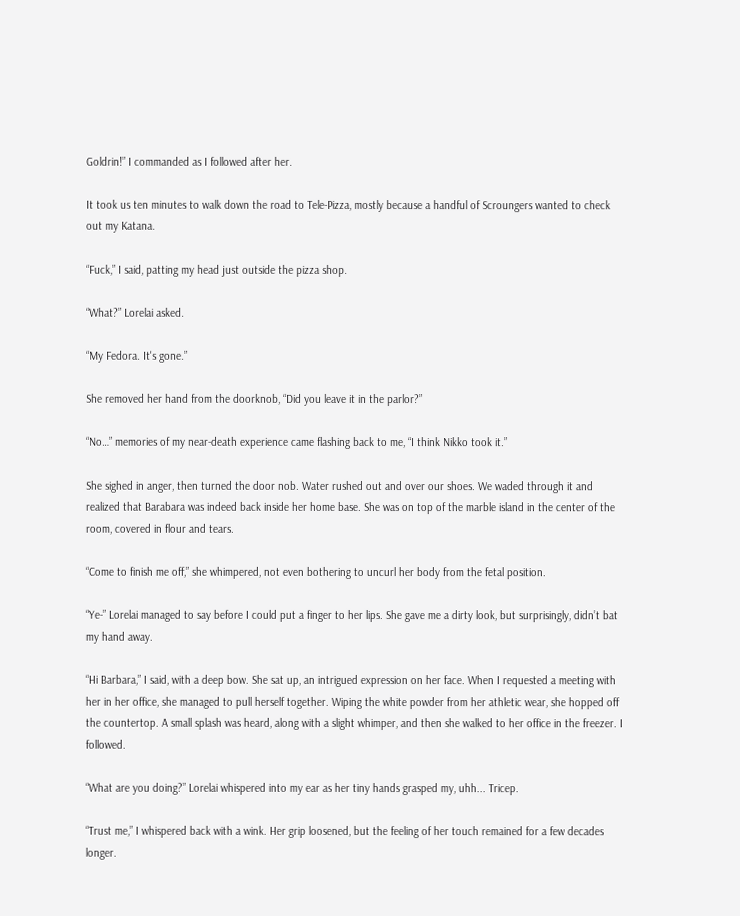Goldrin!” I commanded as I followed after her.

It took us ten minutes to walk down the road to Tele-Pizza, mostly because a handful of Scroungers wanted to check out my Katana.

“Fuck,” I said, patting my head just outside the pizza shop.

“What?” Lorelai asked.

“My Fedora. It's gone.”

She removed her hand from the doorknob, “Did you leave it in the parlor?”

“No…” memories of my near-death experience came flashing back to me, “I think Nikko took it.”

She sighed in anger, then turned the door nob. Water rushed out and over our shoes. We waded through it and realized that Barabara was indeed back inside her home base. She was on top of the marble island in the center of the room, covered in flour and tears.

“Come to finish me off,” she whimpered, not even bothering to uncurl her body from the fetal position.

“Ye-” Lorelai managed to say before I could put a finger to her lips. She gave me a dirty look, but surprisingly, didn’t bat my hand away.

“Hi Barbara,” I said, with a deep bow. She sat up, an intrigued expression on her face. When I requested a meeting with her in her office, she managed to pull herself together. Wiping the white powder from her athletic wear, she hopped off the countertop. A small splash was heard, along with a slight whimper, and then she walked to her office in the freezer. I followed.

“What are you doing?” Lorelai whispered into my ear as her tiny hands grasped my, uhh... Tricep.

“Trust me,” I whispered back with a wink. Her grip loosened, but the feeling of her touch remained for a few decades longer.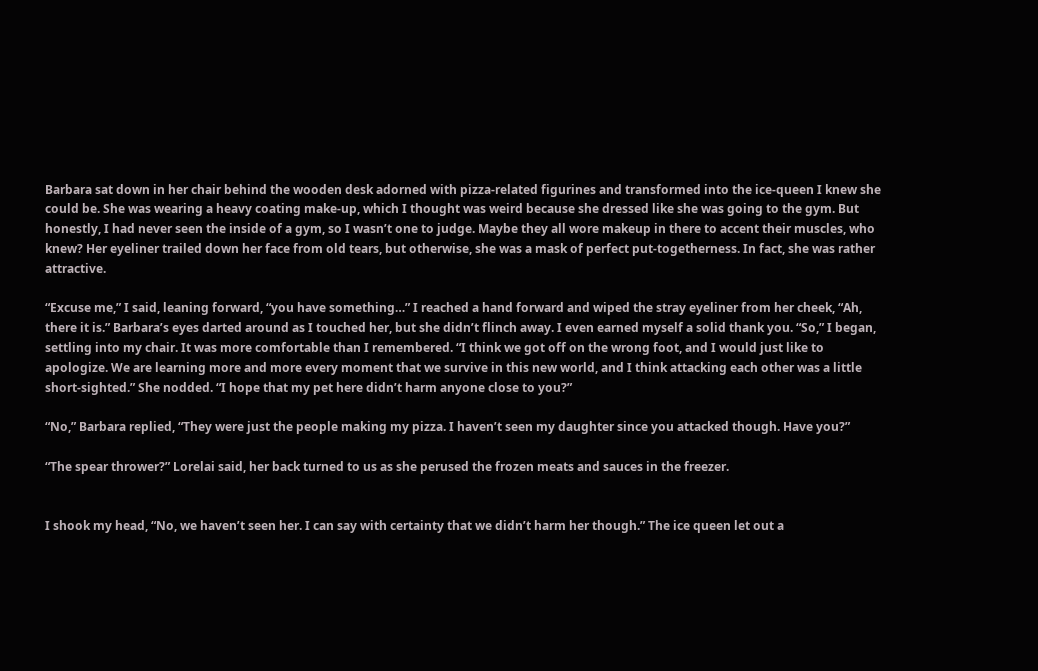Barbara sat down in her chair behind the wooden desk adorned with pizza-related figurines and transformed into the ice-queen I knew she could be. She was wearing a heavy coating make-up, which I thought was weird because she dressed like she was going to the gym. But honestly, I had never seen the inside of a gym, so I wasn’t one to judge. Maybe they all wore makeup in there to accent their muscles, who knew? Her eyeliner trailed down her face from old tears, but otherwise, she was a mask of perfect put-togetherness. In fact, she was rather attractive.

“Excuse me,” I said, leaning forward, “you have something…” I reached a hand forward and wiped the stray eyeliner from her cheek, “Ah, there it is.” Barbara’s eyes darted around as I touched her, but she didn’t flinch away. I even earned myself a solid thank you. “So,” I began, settling into my chair. It was more comfortable than I remembered. “I think we got off on the wrong foot, and I would just like to apologize. We are learning more and more every moment that we survive in this new world, and I think attacking each other was a little short-sighted.” She nodded. “I hope that my pet here didn’t harm anyone close to you?”

“No,” Barbara replied, “They were just the people making my pizza. I haven’t seen my daughter since you attacked though. Have you?”

“The spear thrower?” Lorelai said, her back turned to us as she perused the frozen meats and sauces in the freezer.


I shook my head, “No, we haven’t seen her. I can say with certainty that we didn’t harm her though.” The ice queen let out a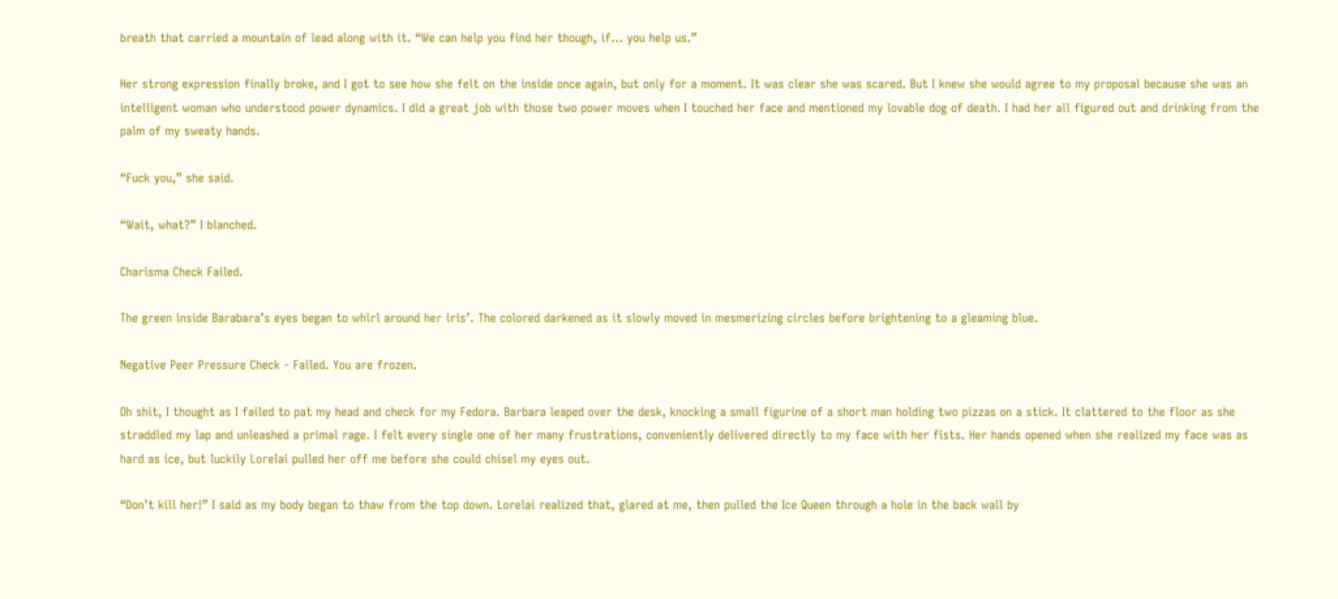breath that carried a mountain of lead along with it. “We can help you find her though, if… you help us.”

Her strong expression finally broke, and I got to see how she felt on the inside once again, but only for a moment. It was clear she was scared. But I knew she would agree to my proposal because she was an intelligent woman who understood power dynamics. I did a great job with those two power moves when I touched her face and mentioned my lovable dog of death. I had her all figured out and drinking from the palm of my sweaty hands.

“Fuck you,” she said.

“Wait, what?” I blanched.

Charisma Check Failed.

The green inside Barabara’s eyes began to whirl around her iris’. The colored darkened as it slowly moved in mesmerizing circles before brightening to a gleaming blue.

Negative Peer Pressure Check - Failed. You are frozen.

Oh shit, I thought as I failed to pat my head and check for my Fedora. Barbara leaped over the desk, knocking a small figurine of a short man holding two pizzas on a stick. It clattered to the floor as she straddled my lap and unleashed a primal rage. I felt every single one of her many frustrations, conveniently delivered directly to my face with her fists. Her hands opened when she realized my face was as hard as ice, but luckily Lorelai pulled her off me before she could chisel my eyes out.

“Don’t kill her!” I said as my body began to thaw from the top down. Lorelai realized that, glared at me, then pulled the Ice Queen through a hole in the back wall by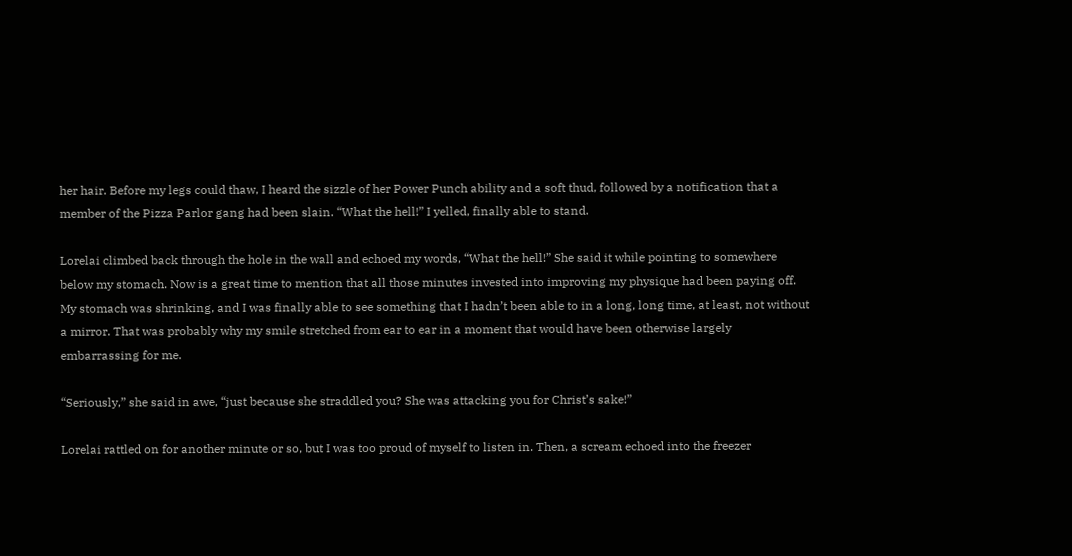her hair. Before my legs could thaw, I heard the sizzle of her Power Punch ability and a soft thud, followed by a notification that a member of the Pizza Parlor gang had been slain. “What the hell!” I yelled, finally able to stand.

Lorelai climbed back through the hole in the wall and echoed my words, “What the hell!” She said it while pointing to somewhere below my stomach. Now is a great time to mention that all those minutes invested into improving my physique had been paying off. My stomach was shrinking, and I was finally able to see something that I hadn’t been able to in a long, long time, at least, not without a mirror. That was probably why my smile stretched from ear to ear in a moment that would have been otherwise largely embarrassing for me.

“Seriously,” she said in awe, “just because she straddled you? She was attacking you for Christ’s sake!”

Lorelai rattled on for another minute or so, but I was too proud of myself to listen in. Then, a scream echoed into the freezer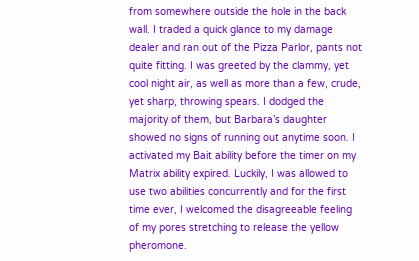from somewhere outside the hole in the back wall. I traded a quick glance to my damage dealer and ran out of the Pizza Parlor, pants not quite fitting. I was greeted by the clammy, yet cool night air, as well as more than a few, crude, yet sharp, throwing spears. I dodged the majority of them, but Barbara’s daughter showed no signs of running out anytime soon. I activated my Bait ability before the timer on my Matrix ability expired. Luckily, I was allowed to use two abilities concurrently and for the first time ever, I welcomed the disagreeable feeling of my pores stretching to release the yellow pheromone.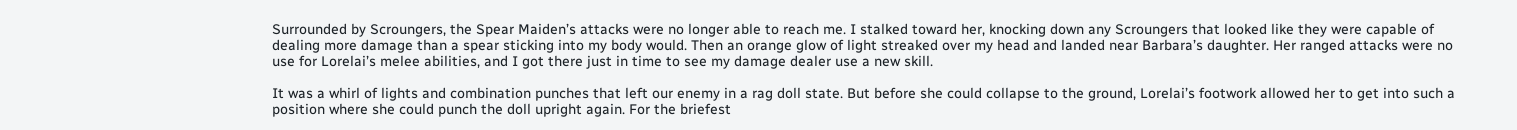Surrounded by Scroungers, the Spear Maiden’s attacks were no longer able to reach me. I stalked toward her, knocking down any Scroungers that looked like they were capable of dealing more damage than a spear sticking into my body would. Then an orange glow of light streaked over my head and landed near Barbara’s daughter. Her ranged attacks were no use for Lorelai’s melee abilities, and I got there just in time to see my damage dealer use a new skill.

It was a whirl of lights and combination punches that left our enemy in a rag doll state. But before she could collapse to the ground, Lorelai’s footwork allowed her to get into such a position where she could punch the doll upright again. For the briefest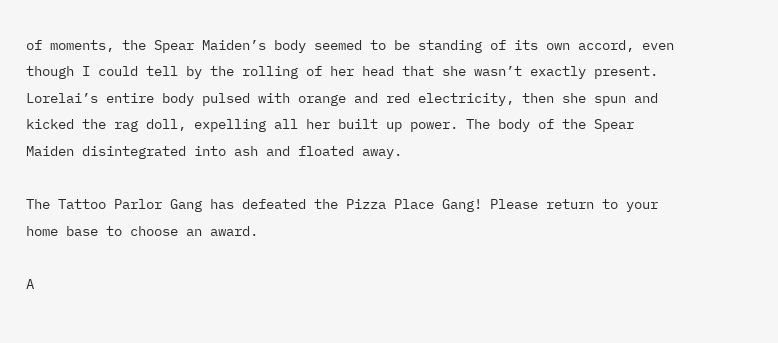of moments, the Spear Maiden’s body seemed to be standing of its own accord, even though I could tell by the rolling of her head that she wasn’t exactly present. Lorelai’s entire body pulsed with orange and red electricity, then she spun and kicked the rag doll, expelling all her built up power. The body of the Spear Maiden disintegrated into ash and floated away.

The Tattoo Parlor Gang has defeated the Pizza Place Gang! Please return to your home base to choose an award.

A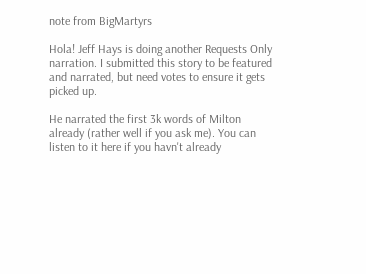note from BigMartyrs

Hola! Jeff Hays is doing another Requests Only narration. I submitted this story to be featured and narrated, but need votes to ensure it gets picked up.

He narrated the first 3k words of Milton already (rather well if you ask me). You can listen to it here if you havn't already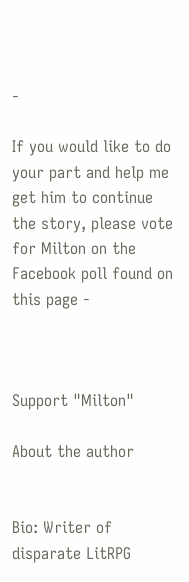-

If you would like to do your part and help me get him to continue the story, please vote for Milton on the Facebook poll found on this page -



Support "Milton"

About the author


Bio: Writer of disparate LitRPG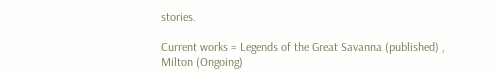stories.

Current works = Legends of the Great Savanna (published) , Milton (Ongoing)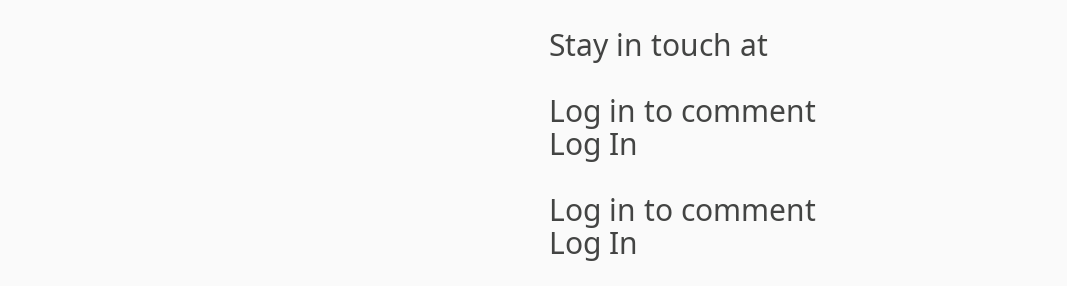Stay in touch at

Log in to comment
Log In

Log in to comment
Log In